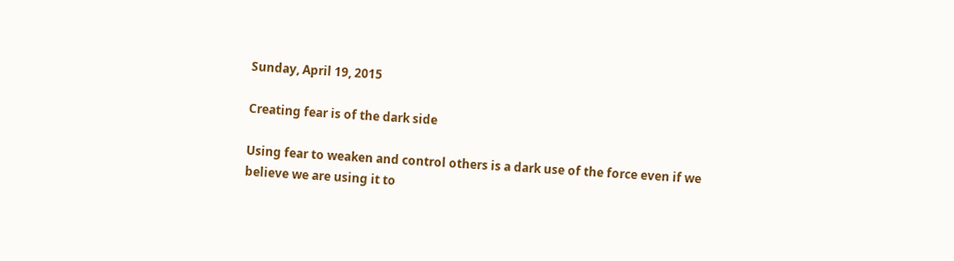Sunday, April 19, 2015

Creating fear is of the dark side

Using fear to weaken and control others is a dark use of the force even if we believe we are using it to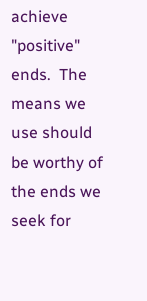achieve "positive" ends.  The means we use should be worthy of the ends we seek for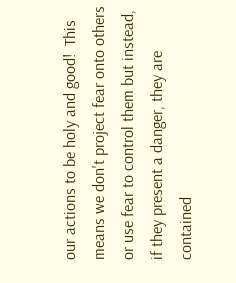our actions to be holy and good!  This means we don't project fear onto others or use fear to control them but instead, if they present a danger, they are contained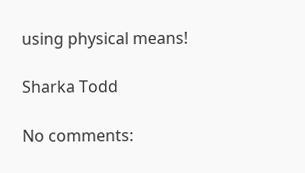using physical means!

Sharka Todd

No comments: